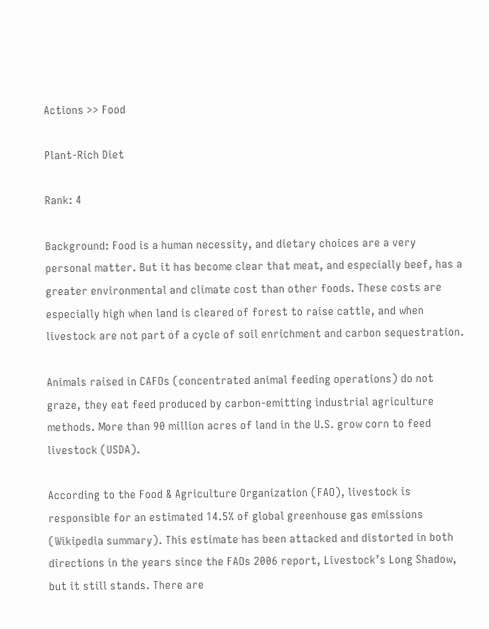Actions >> Food

Plant-Rich Diet

Rank: 4

Background: Food is a human necessity, and dietary choices are a very personal matter. But it has become clear that meat, and especially beef, has a greater environmental and climate cost than other foods. These costs are especially high when land is cleared of forest to raise cattle, and when livestock are not part of a cycle of soil enrichment and carbon sequestration.

Animals raised in CAFOs (concentrated animal feeding operations) do not graze, they eat feed produced by carbon-emitting industrial agriculture methods. More than 90 million acres of land in the U.S. grow corn to feed livestock (USDA).

According to the Food & Agriculture Organization (FAO), livestock is responsible for an estimated 14.5% of global greenhouse gas emissions (Wikipedia summary). This estimate has been attacked and distorted in both directions in the years since the FAOs 2006 report, Livestock’s Long Shadow, but it still stands. There are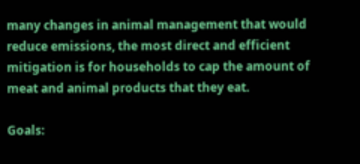many changes in animal management that would reduce emissions, the most direct and efficient mitigation is for households to cap the amount of meat and animal products that they eat.

Goals: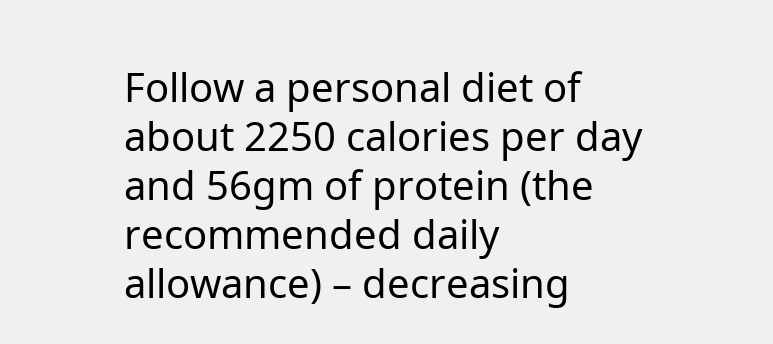Follow a personal diet of about 2250 calories per day and 56gm of protein (the recommended daily allowance) – decreasing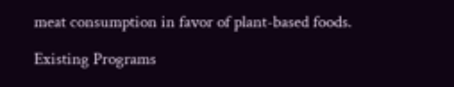meat consumption in favor of plant-based foods.

Existing Programs